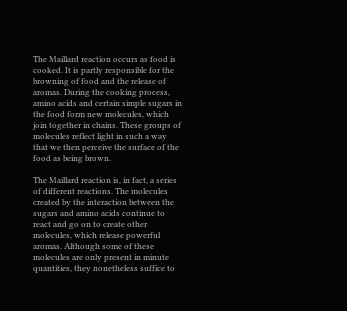The Maillard reaction occurs as food is cooked. It is partly responsible for the browning of food and the release of aromas. During the cooking process, amino acids and certain simple sugars in the food form new molecules, which join together in chains. These groups of molecules reflect light in such a way that we then perceive the surface of the food as being brown.

The Maillard reaction is, in fact, a series of different reactions. The molecules created by the interaction between the sugars and amino acids continue to react and go on to create other molecules, which release powerful aromas. Although some of these molecules are only present in minute quantities, they nonetheless suffice to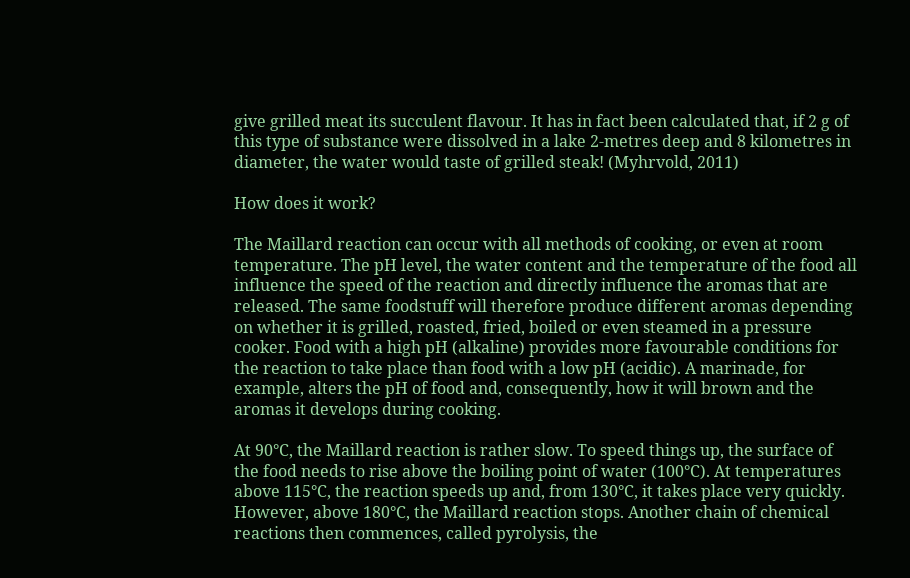give grilled meat its succulent flavour. It has in fact been calculated that, if 2 g of this type of substance were dissolved in a lake 2-metres deep and 8 kilometres in diameter, the water would taste of grilled steak! (Myhrvold, 2011)

How does it work?

The Maillard reaction can occur with all methods of cooking, or even at room temperature. The pH level, the water content and the temperature of the food all influence the speed of the reaction and directly influence the aromas that are released. The same foodstuff will therefore produce different aromas depending on whether it is grilled, roasted, fried, boiled or even steamed in a pressure cooker. Food with a high pH (alkaline) provides more favourable conditions for the reaction to take place than food with a low pH (acidic). A marinade, for example, alters the pH of food and, consequently, how it will brown and the aromas it develops during cooking.

At 90°C, the Maillard reaction is rather slow. To speed things up, the surface of the food needs to rise above the boiling point of water (100°C). At temperatures above 115°C, the reaction speeds up and, from 130°C, it takes place very quickly. However, above 180°C, the Maillard reaction stops. Another chain of chemical reactions then commences, called pyrolysis, the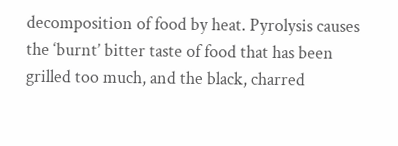decomposition of food by heat. Pyrolysis causes the ‘burnt’ bitter taste of food that has been grilled too much, and the black, charred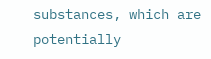substances, which are potentially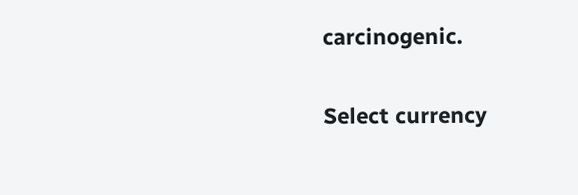carcinogenic.

Select currency